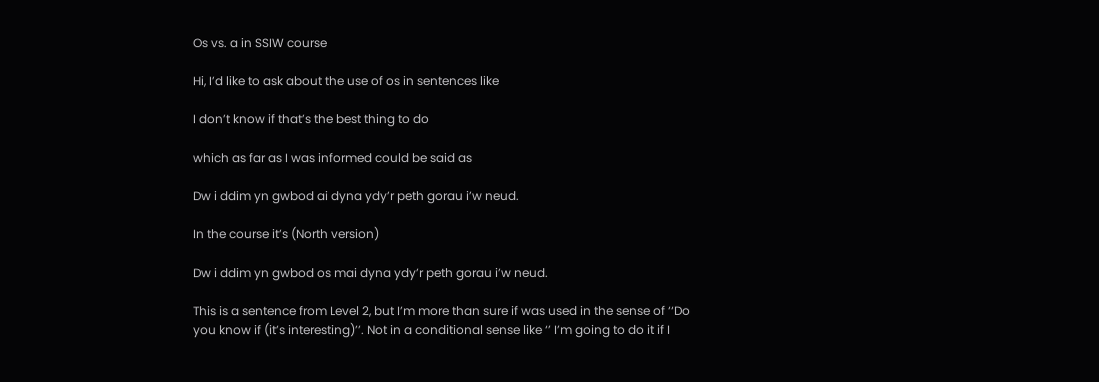Os vs. a in SSIW course

Hi, I’d like to ask about the use of os in sentences like

I don’t know if that’s the best thing to do

which as far as I was informed could be said as

Dw i ddim yn gwbod ai dyna ydy’r peth gorau i’w neud.

In the course it’s (North version)

Dw i ddim yn gwbod os mai dyna ydy’r peth gorau i’w neud.

This is a sentence from Level 2, but I’m more than sure if was used in the sense of ‘‘Do you know if (it’s interesting)’’. Not in a conditional sense like ‘’ I’m going to do it if I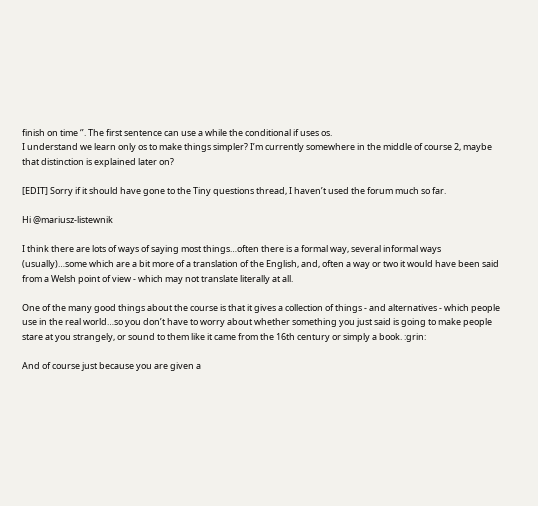finish on time ‘’. The first sentence can use a while the conditional if uses os.
I understand we learn only os to make things simpler? I’m currently somewhere in the middle of course 2, maybe that distinction is explained later on?

[EDIT] Sorry if it should have gone to the Tiny questions thread, I haven’t used the forum much so far.

Hi @mariusz-listewnik

I think there are lots of ways of saying most things…often there is a formal way, several informal ways (usually)…some which are a bit more of a translation of the English, and, often a way or two it would have been said from a Welsh point of view - which may not translate literally at all.

One of the many good things about the course is that it gives a collection of things - and alternatives - which people use in the real world…so you don’t have to worry about whether something you just said is going to make people stare at you strangely, or sound to them like it came from the 16th century or simply a book. :grin:

And of course just because you are given a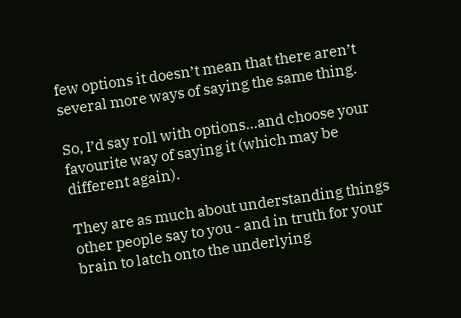few options it doesn’t mean that there aren’t several more ways of saying the same thing.

So, I’d say roll with options…and choose your favourite way of saying it (which may be different again).

They are as much about understanding things other people say to you - and in truth for your brain to latch onto the underlying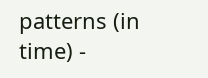patterns (in time) -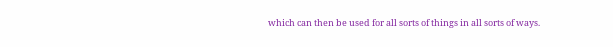which can then be used for all sorts of things in all sorts of ways.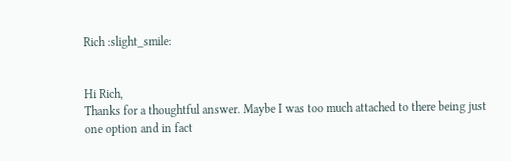Rich :slight_smile:


Hi Rich,
Thanks for a thoughtful answer. Maybe I was too much attached to there being just one option and in fact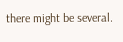there might be several.